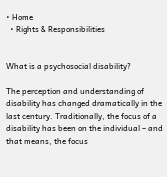• Home
  • Rights & Responsibilities


What is a psychosocial disability?

The perception and understanding of disability has changed dramatically in the last century. Traditionally, the focus of a disability has been on the individual – and that means, the focus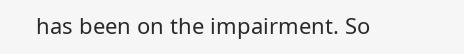has been on the impairment. So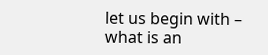let us begin with – what is an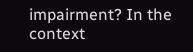impairment? In the context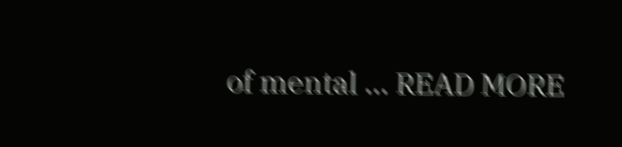of mental ... READ MORE